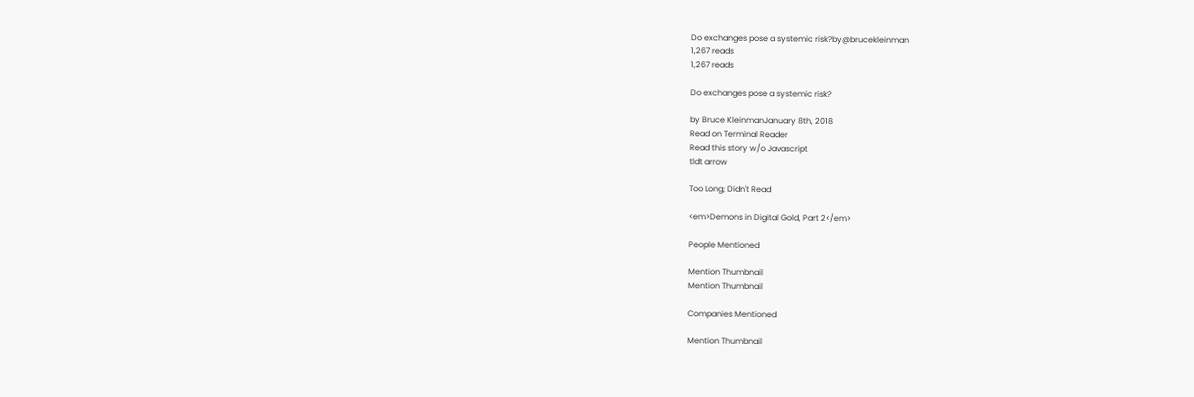Do exchanges pose a systemic risk?by@brucekleinman
1,267 reads
1,267 reads

Do exchanges pose a systemic risk?

by Bruce KleinmanJanuary 8th, 2018
Read on Terminal Reader
Read this story w/o Javascript
tldt arrow

Too Long; Didn't Read

<em>Demons in Digital Gold, Part 2</em>

People Mentioned

Mention Thumbnail
Mention Thumbnail

Companies Mentioned

Mention Thumbnail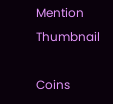Mention Thumbnail

Coins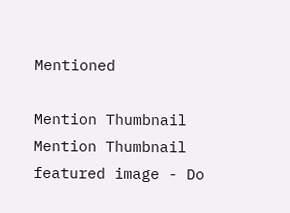Mentioned

Mention Thumbnail
Mention Thumbnail
featured image - Do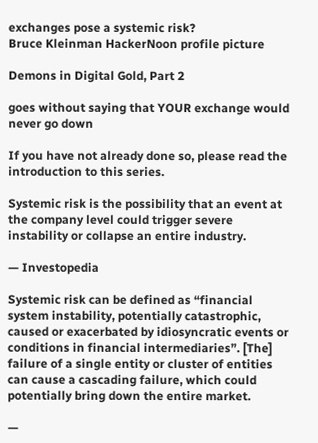exchanges pose a systemic risk?
Bruce Kleinman HackerNoon profile picture

Demons in Digital Gold, Part 2

goes without saying that YOUR exchange would never go down

If you have not already done so, please read the introduction to this series.

Systemic risk is the possibility that an event at the company level could trigger severe instability or collapse an entire industry.

— Investopedia

Systemic risk can be defined as “financial system instability, potentially catastrophic, caused or exacerbated by idiosyncratic events or conditions in financial intermediaries”. [The] failure of a single entity or cluster of entities can cause a cascading failure, which could potentially bring down the entire market.

—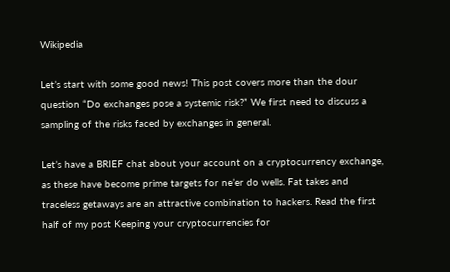Wikipedia

Let’s start with some good news! This post covers more than the dour question “Do exchanges pose a systemic risk?” We first need to discuss a sampling of the risks faced by exchanges in general.

Let’s have a BRIEF chat about your account on a cryptocurrency exchange, as these have become prime targets for ne’er do wells. Fat takes and traceless getaways are an attractive combination to hackers. Read the first half of my post Keeping your cryptocurrencies for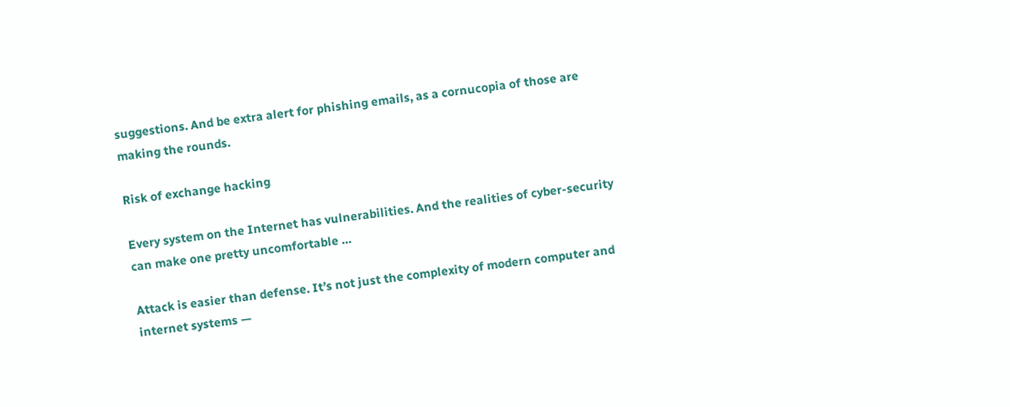suggestions. And be extra alert for phishing emails, as a cornucopia of those are making the rounds.

Risk of exchange hacking

Every system on the Internet has vulnerabilities. And the realities of cyber-security can make one pretty uncomfortable …

Attack is easier than defense. It’s not just the complexity of modern computer and internet systems —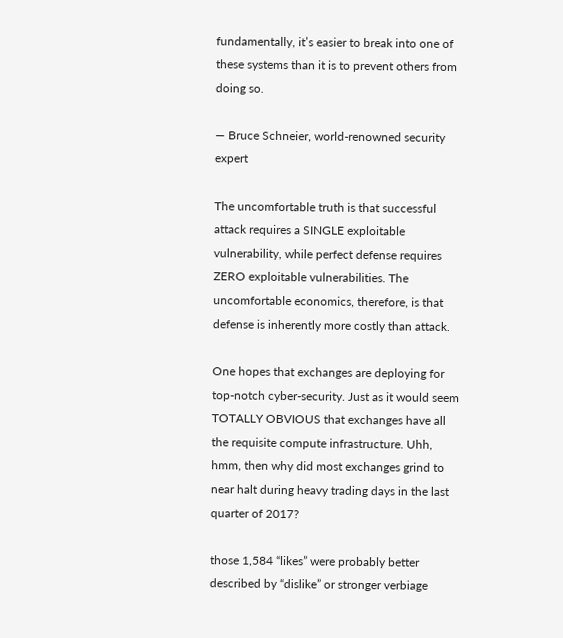fundamentally, it’s easier to break into one of these systems than it is to prevent others from doing so.

— Bruce Schneier, world-renowned security expert

The uncomfortable truth is that successful attack requires a SINGLE exploitable vulnerability, while perfect defense requires ZERO exploitable vulnerabilities. The uncomfortable economics, therefore, is that defense is inherently more costly than attack.

One hopes that exchanges are deploying for top-notch cyber-security. Just as it would seem TOTALLY OBVIOUS that exchanges have all the requisite compute infrastructure. Uhh, hmm, then why did most exchanges grind to near halt during heavy trading days in the last quarter of 2017?

those 1,584 “likes” were probably better described by “dislike” or stronger verbiage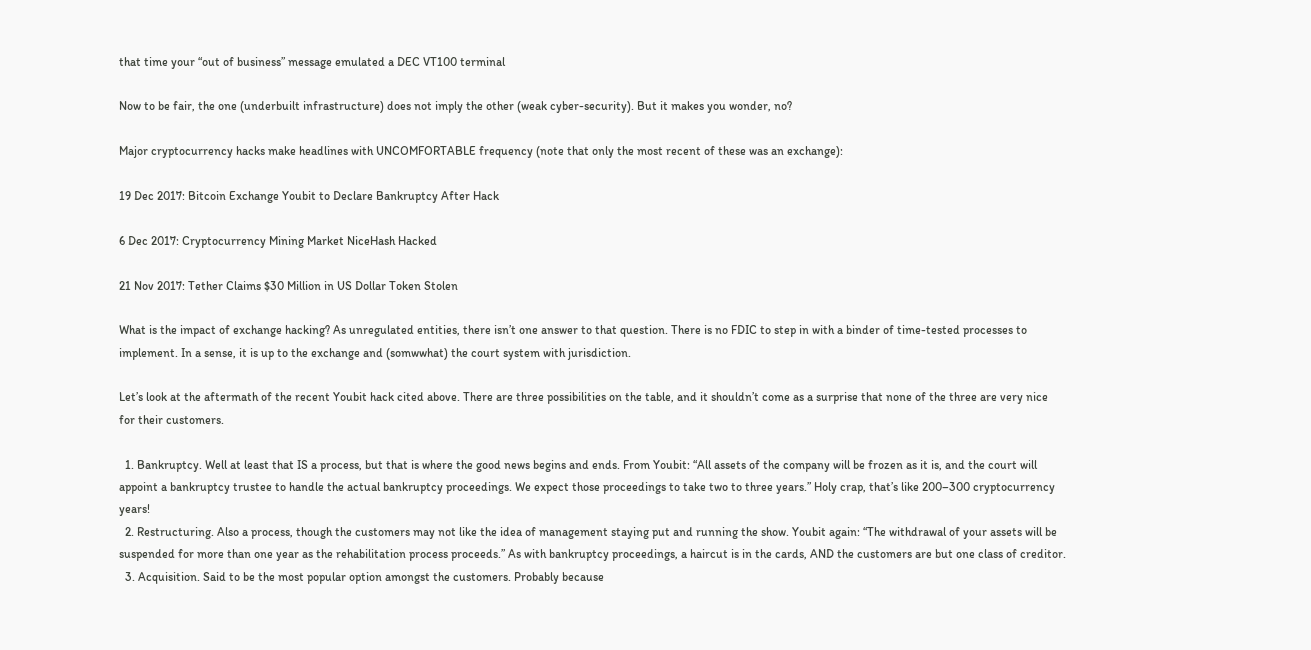that time your “out of business” message emulated a DEC VT100 terminal

Now to be fair, the one (underbuilt infrastructure) does not imply the other (weak cyber-security). But it makes you wonder, no?

Major cryptocurrency hacks make headlines with UNCOMFORTABLE frequency (note that only the most recent of these was an exchange):

19 Dec 2017: Bitcoin Exchange Youbit to Declare Bankruptcy After Hack

6 Dec 2017: Cryptocurrency Mining Market NiceHash Hacked

21 Nov 2017: Tether Claims $30 Million in US Dollar Token Stolen

What is the impact of exchange hacking? As unregulated entities, there isn’t one answer to that question. There is no FDIC to step in with a binder of time-tested processes to implement. In a sense, it is up to the exchange and (somwwhat) the court system with jurisdiction.

Let’s look at the aftermath of the recent Youbit hack cited above. There are three possibilities on the table, and it shouldn’t come as a surprise that none of the three are very nice for their customers.

  1. Bankruptcy. Well at least that IS a process, but that is where the good news begins and ends. From Youbit: “All assets of the company will be frozen as it is, and the court will appoint a bankruptcy trustee to handle the actual bankruptcy proceedings. We expect those proceedings to take two to three years.” Holy crap, that’s like 200–300 cryptocurrency years!
  2. Restructuring. Also a process, though the customers may not like the idea of management staying put and running the show. Youbit again: “The withdrawal of your assets will be suspended for more than one year as the rehabilitation process proceeds.” As with bankruptcy proceedings, a haircut is in the cards, AND the customers are but one class of creditor.
  3. Acquisition. Said to be the most popular option amongst the customers. Probably because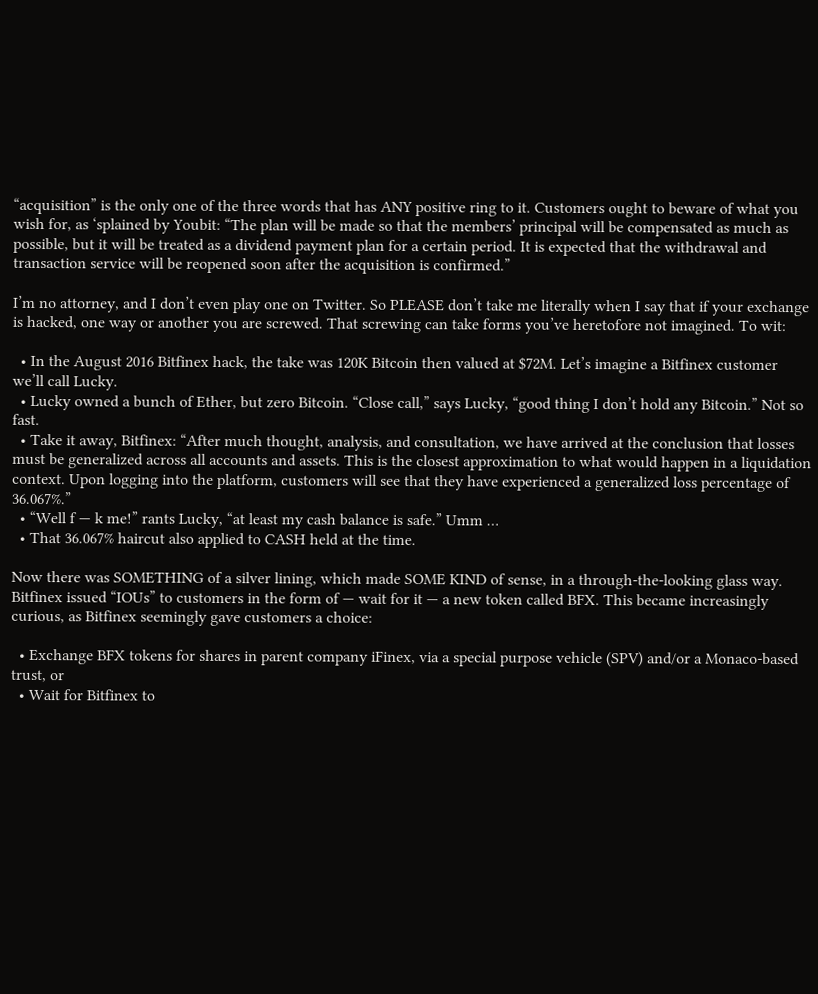“acquisition” is the only one of the three words that has ANY positive ring to it. Customers ought to beware of what you wish for, as ‘splained by Youbit: “The plan will be made so that the members’ principal will be compensated as much as possible, but it will be treated as a dividend payment plan for a certain period. It is expected that the withdrawal and transaction service will be reopened soon after the acquisition is confirmed.”

I’m no attorney, and I don’t even play one on Twitter. So PLEASE don’t take me literally when I say that if your exchange is hacked, one way or another you are screwed. That screwing can take forms you’ve heretofore not imagined. To wit:

  • In the August 2016 Bitfinex hack, the take was 120K Bitcoin then valued at $72M. Let’s imagine a Bitfinex customer we’ll call Lucky.
  • Lucky owned a bunch of Ether, but zero Bitcoin. “Close call,” says Lucky, “good thing I don’t hold any Bitcoin.” Not so fast.
  • Take it away, Bitfinex: “After much thought, analysis, and consultation, we have arrived at the conclusion that losses must be generalized across all accounts and assets. This is the closest approximation to what would happen in a liquidation context. Upon logging into the platform, customers will see that they have experienced a generalized loss percentage of 36.067%.”
  • “Well f — k me!” rants Lucky, “at least my cash balance is safe.” Umm …
  • That 36.067% haircut also applied to CASH held at the time.

Now there was SOMETHING of a silver lining, which made SOME KIND of sense, in a through-the-looking glass way. Bitfinex issued “IOUs” to customers in the form of — wait for it — a new token called BFX. This became increasingly curious, as Bitfinex seemingly gave customers a choice:

  • Exchange BFX tokens for shares in parent company iFinex, via a special purpose vehicle (SPV) and/or a Monaco-based trust, or
  • Wait for Bitfinex to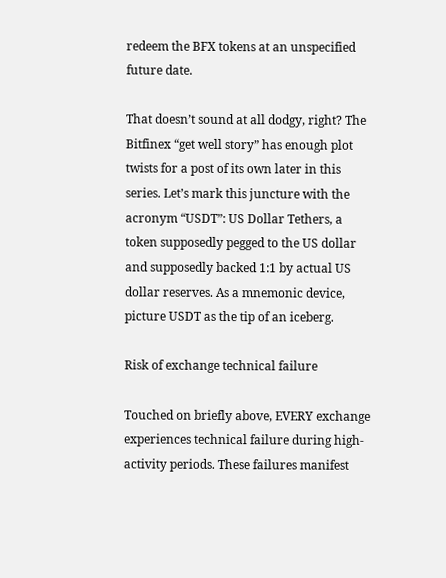redeem the BFX tokens at an unspecified future date.

That doesn’t sound at all dodgy, right? The Bitfinex “get well story” has enough plot twists for a post of its own later in this series. Let’s mark this juncture with the acronym “USDT”: US Dollar Tethers, a token supposedly pegged to the US dollar and supposedly backed 1:1 by actual US dollar reserves. As a mnemonic device, picture USDT as the tip of an iceberg.

Risk of exchange technical failure

Touched on briefly above, EVERY exchange experiences technical failure during high-activity periods. These failures manifest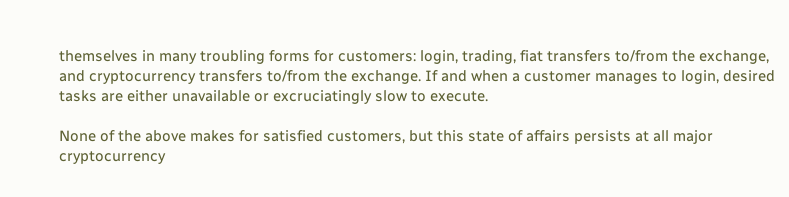themselves in many troubling forms for customers: login, trading, fiat transfers to/from the exchange, and cryptocurrency transfers to/from the exchange. If and when a customer manages to login, desired tasks are either unavailable or excruciatingly slow to execute.

None of the above makes for satisfied customers, but this state of affairs persists at all major cryptocurrency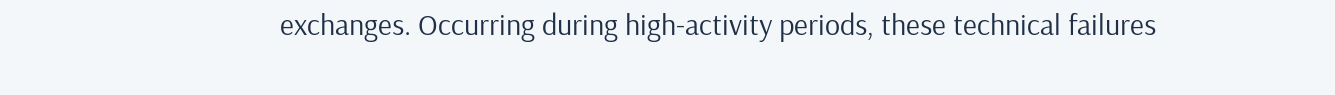exchanges. Occurring during high-activity periods, these technical failures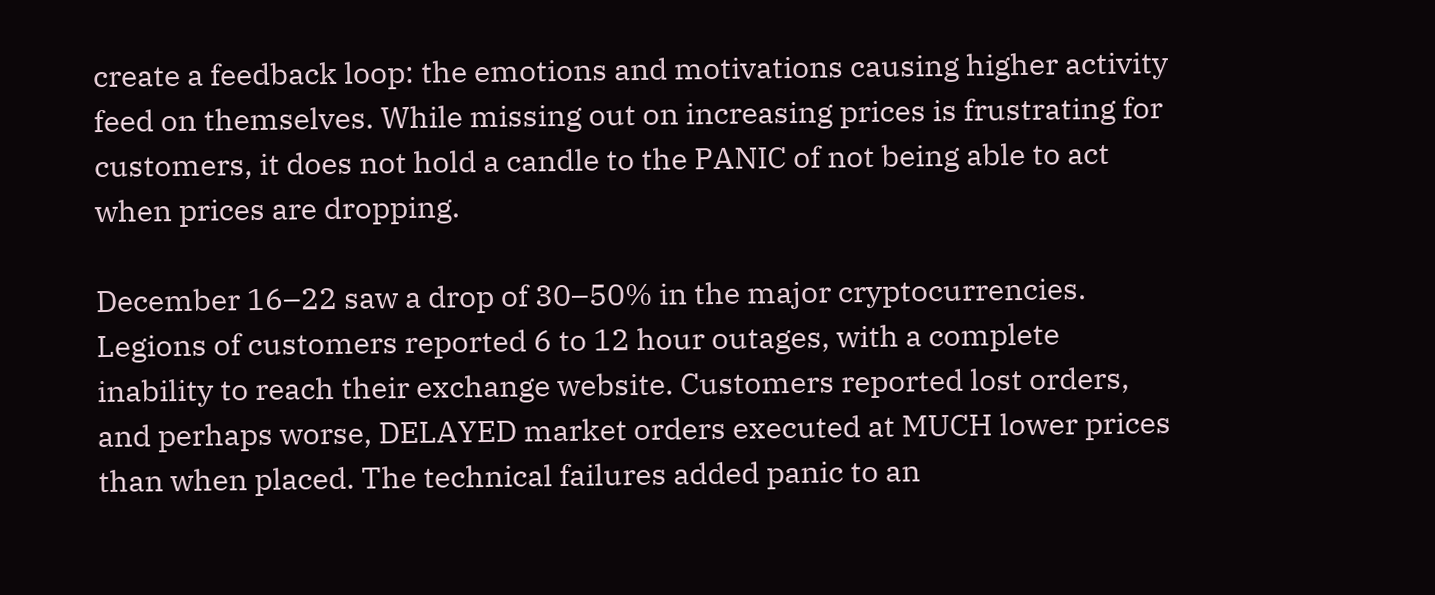create a feedback loop: the emotions and motivations causing higher activity feed on themselves. While missing out on increasing prices is frustrating for customers, it does not hold a candle to the PANIC of not being able to act when prices are dropping.

December 16–22 saw a drop of 30–50% in the major cryptocurrencies. Legions of customers reported 6 to 12 hour outages, with a complete inability to reach their exchange website. Customers reported lost orders, and perhaps worse, DELAYED market orders executed at MUCH lower prices than when placed. The technical failures added panic to an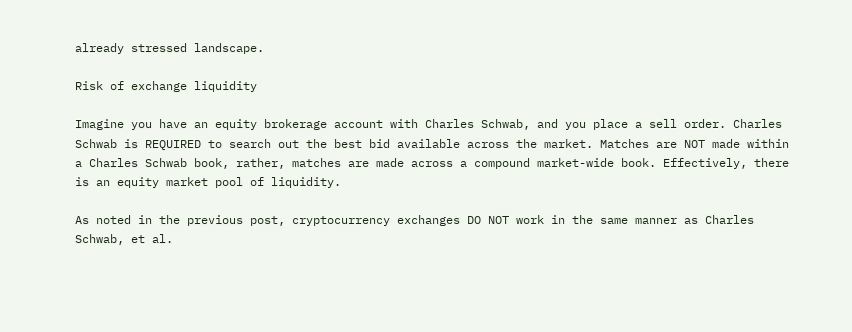already stressed landscape.

Risk of exchange liquidity

Imagine you have an equity brokerage account with Charles Schwab, and you place a sell order. Charles Schwab is REQUIRED to search out the best bid available across the market. Matches are NOT made within a Charles Schwab book, rather, matches are made across a compound market-wide book. Effectively, there is an equity market pool of liquidity.

As noted in the previous post, cryptocurrency exchanges DO NOT work in the same manner as Charles Schwab, et al.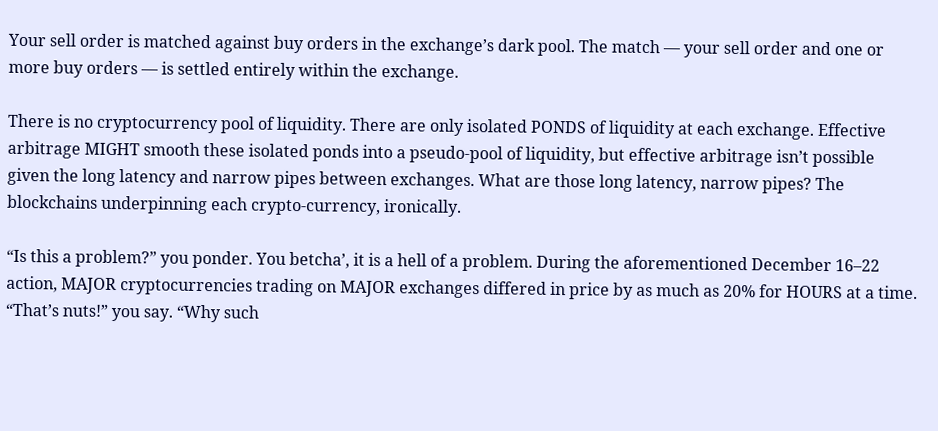Your sell order is matched against buy orders in the exchange’s dark pool. The match — your sell order and one or more buy orders — is settled entirely within the exchange.

There is no cryptocurrency pool of liquidity. There are only isolated PONDS of liquidity at each exchange. Effective arbitrage MIGHT smooth these isolated ponds into a pseudo-pool of liquidity, but effective arbitrage isn’t possible given the long latency and narrow pipes between exchanges. What are those long latency, narrow pipes? The blockchains underpinning each crypto-currency, ironically.

“Is this a problem?” you ponder. You betcha’, it is a hell of a problem. During the aforementioned December 16–22 action, MAJOR cryptocurrencies trading on MAJOR exchanges differed in price by as much as 20% for HOURS at a time. “That’s nuts!” you say. “Why such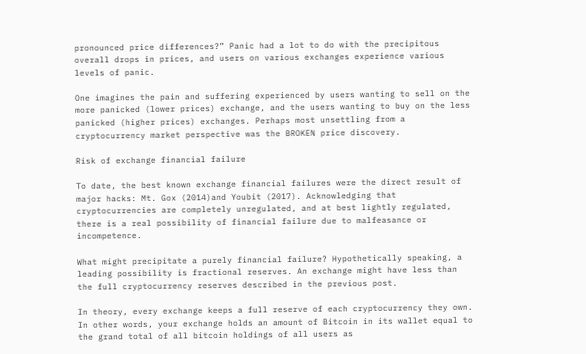pronounced price differences?” Panic had a lot to do with the precipitous overall drops in prices, and users on various exchanges experience various levels of panic.

One imagines the pain and suffering experienced by users wanting to sell on the more panicked (lower prices) exchange, and the users wanting to buy on the less panicked (higher prices) exchanges. Perhaps most unsettling from a cryptocurrency market perspective was the BROKEN price discovery.

Risk of exchange financial failure

To date, the best known exchange financial failures were the direct result of major hacks: Mt. Gox (2014)and Youbit (2017). Acknowledging that cryptocurrencies are completely unregulated, and at best lightly regulated, there is a real possibility of financial failure due to malfeasance or incompetence.

What might precipitate a purely financial failure? Hypothetically speaking, a leading possibility is fractional reserves. An exchange might have less than the full cryptocurrency reserves described in the previous post.

In theory, every exchange keeps a full reserve of each cryptocurrency they own. In other words, your exchange holds an amount of Bitcoin in its wallet equal to the grand total of all bitcoin holdings of all users as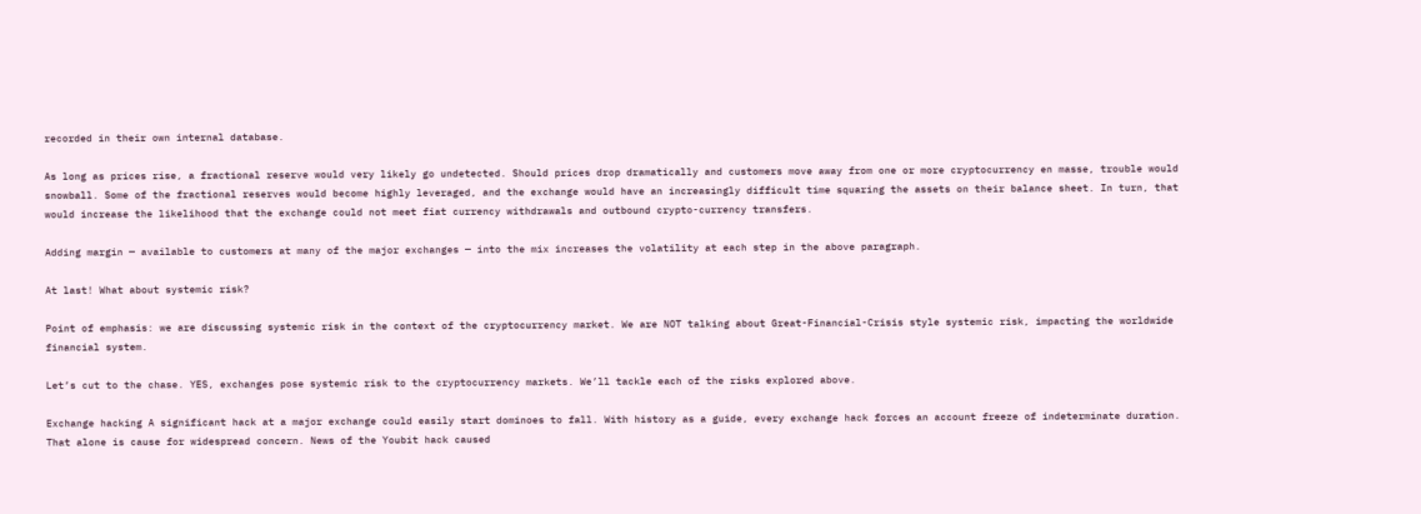recorded in their own internal database.

As long as prices rise, a fractional reserve would very likely go undetected. Should prices drop dramatically and customers move away from one or more cryptocurrency en masse, trouble would snowball. Some of the fractional reserves would become highly leveraged, and the exchange would have an increasingly difficult time squaring the assets on their balance sheet. In turn, that would increase the likelihood that the exchange could not meet fiat currency withdrawals and outbound crypto-currency transfers.

Adding margin — available to customers at many of the major exchanges — into the mix increases the volatility at each step in the above paragraph.

At last! What about systemic risk?

Point of emphasis: we are discussing systemic risk in the context of the cryptocurrency market. We are NOT talking about Great-Financial-Crisis style systemic risk, impacting the worldwide financial system.

Let’s cut to the chase. YES, exchanges pose systemic risk to the cryptocurrency markets. We’ll tackle each of the risks explored above.

Exchange hacking A significant hack at a major exchange could easily start dominoes to fall. With history as a guide, every exchange hack forces an account freeze of indeterminate duration. That alone is cause for widespread concern. News of the Youbit hack caused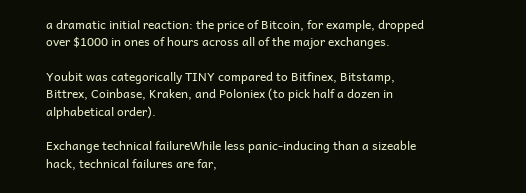a dramatic initial reaction: the price of Bitcoin, for example, dropped over $1000 in ones of hours across all of the major exchanges.

Youbit was categorically TINY compared to Bitfinex, Bitstamp, Bittrex, Coinbase, Kraken, and Poloniex (to pick half a dozen in alphabetical order).

Exchange technical failureWhile less panic-inducing than a sizeable hack, technical failures are far,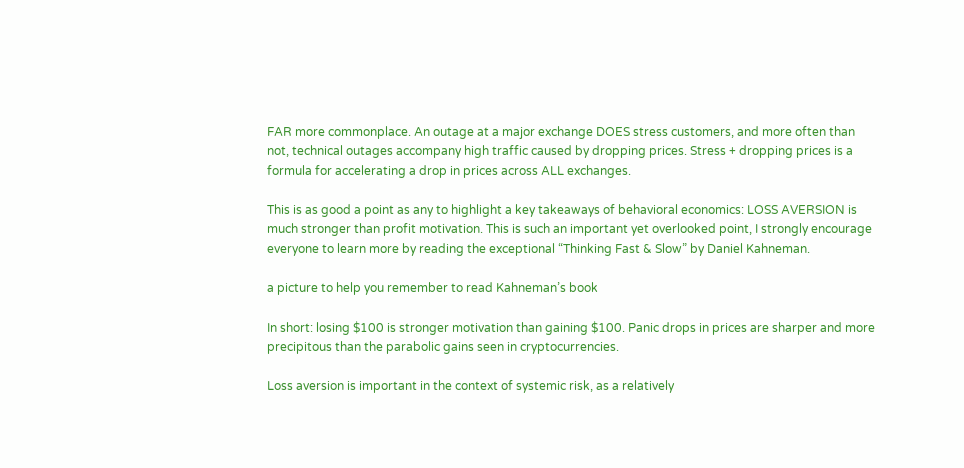FAR more commonplace. An outage at a major exchange DOES stress customers, and more often than not, technical outages accompany high traffic caused by dropping prices. Stress + dropping prices is a formula for accelerating a drop in prices across ALL exchanges.

This is as good a point as any to highlight a key takeaways of behavioral economics: LOSS AVERSION is much stronger than profit motivation. This is such an important yet overlooked point, I strongly encourage everyone to learn more by reading the exceptional “Thinking Fast & Slow” by Daniel Kahneman.

a picture to help you remember to read Kahneman’s book

In short: losing $100 is stronger motivation than gaining $100. Panic drops in prices are sharper and more precipitous than the parabolic gains seen in cryptocurrencies.

Loss aversion is important in the context of systemic risk, as a relatively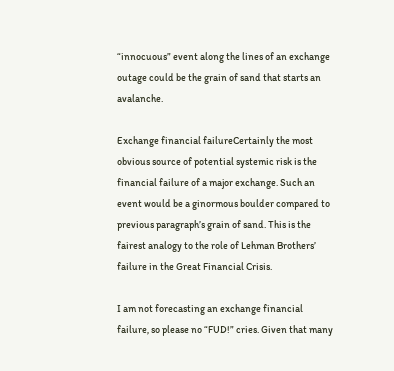“innocuous” event along the lines of an exchange outage could be the grain of sand that starts an avalanche.

Exchange financial failureCertainly the most obvious source of potential systemic risk is the financial failure of a major exchange. Such an event would be a ginormous boulder compared to previous paragraph’s grain of sand. This is the fairest analogy to the role of Lehman Brothers’ failure in the Great Financial Crisis.

I am not forecasting an exchange financial failure, so please no “FUD!” cries. Given that many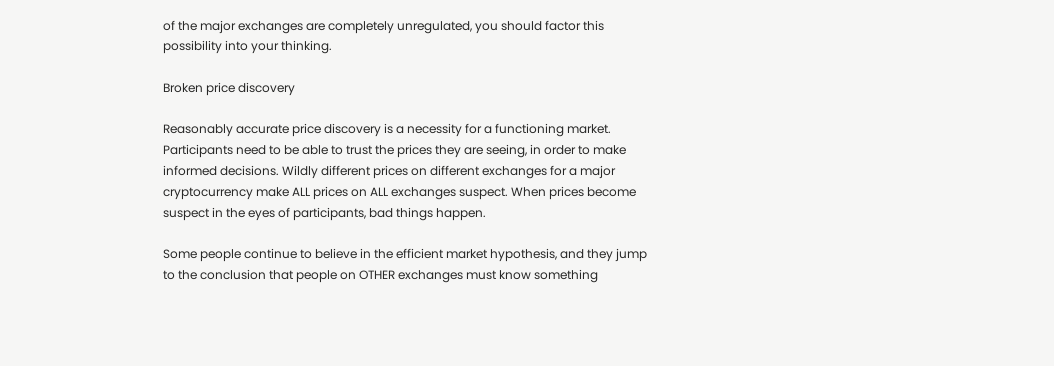of the major exchanges are completely unregulated, you should factor this possibility into your thinking.

Broken price discovery

Reasonably accurate price discovery is a necessity for a functioning market. Participants need to be able to trust the prices they are seeing, in order to make informed decisions. Wildly different prices on different exchanges for a major cryptocurrency make ALL prices on ALL exchanges suspect. When prices become suspect in the eyes of participants, bad things happen.

Some people continue to believe in the efficient market hypothesis, and they jump to the conclusion that people on OTHER exchanges must know something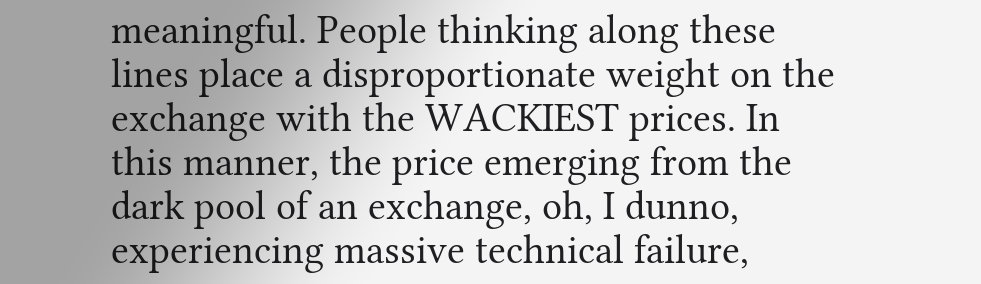meaningful. People thinking along these lines place a disproportionate weight on the exchange with the WACKIEST prices. In this manner, the price emerging from the dark pool of an exchange, oh, I dunno, experiencing massive technical failure,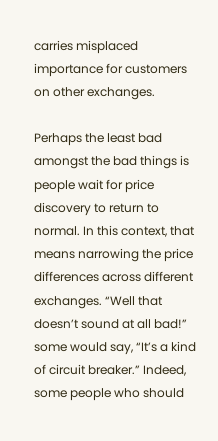carries misplaced importance for customers on other exchanges.

Perhaps the least bad amongst the bad things is people wait for price discovery to return to normal. In this context, that means narrowing the price differences across different exchanges. “Well that doesn’t sound at all bad!” some would say, “It’s a kind of circuit breaker.” Indeed, some people who should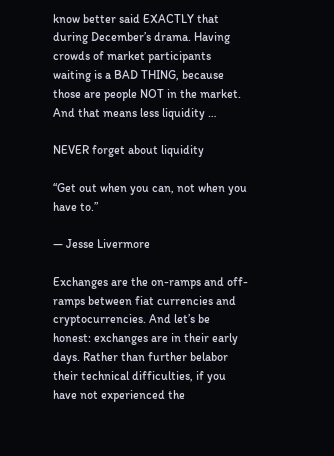know better said EXACTLY that during December’s drama. Having crowds of market participants waiting is a BAD THING, because those are people NOT in the market. And that means less liquidity …

NEVER forget about liquidity

“Get out when you can, not when you have to.”

— Jesse Livermore

Exchanges are the on-ramps and off-ramps between fiat currencies and cryptocurrencies. And let’s be honest: exchanges are in their early days. Rather than further belabor their technical difficulties, if you have not experienced the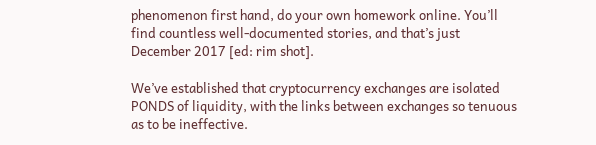phenomenon first hand, do your own homework online. You’ll find countless well-documented stories, and that’s just December 2017 [ed: rim shot].

We’ve established that cryptocurrency exchanges are isolated PONDS of liquidity, with the links between exchanges so tenuous as to be ineffective.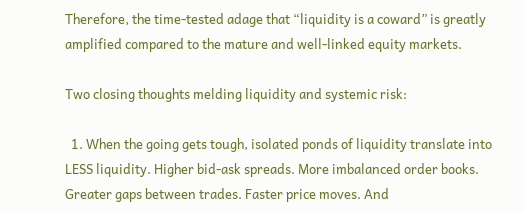Therefore, the time-tested adage that “liquidity is a coward” is greatly amplified compared to the mature and well-linked equity markets.

Two closing thoughts melding liquidity and systemic risk:

  1. When the going gets tough, isolated ponds of liquidity translate into LESS liquidity. Higher bid-ask spreads. More imbalanced order books. Greater gaps between trades. Faster price moves. And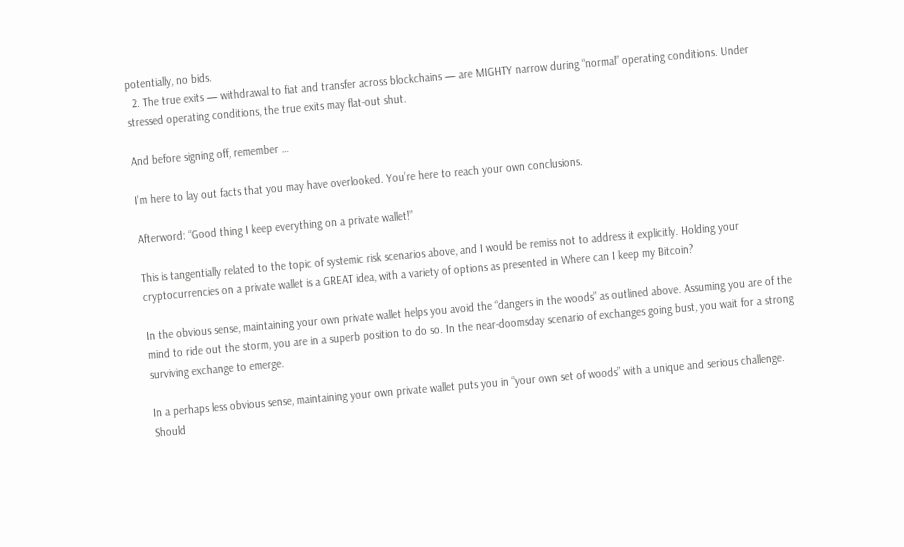potentially, no bids.
  2. The true exits — withdrawal to fiat and transfer across blockchains — are MIGHTY narrow during “normal” operating conditions. Under stressed operating conditions, the true exits may flat-out shut.

And before signing off, remember …

I’m here to lay out facts that you may have overlooked. You’re here to reach your own conclusions.

Afterword: “Good thing I keep everything on a private wallet!”

This is tangentially related to the topic of systemic risk scenarios above, and I would be remiss not to address it explicitly. Holding your cryptocurrencies on a private wallet is a GREAT idea, with a variety of options as presented in Where can I keep my Bitcoin?

In the obvious sense, maintaining your own private wallet helps you avoid the “dangers in the woods” as outlined above. Assuming you are of the mind to ride out the storm, you are in a superb position to do so. In the near-doomsday scenario of exchanges going bust, you wait for a strong surviving exchange to emerge.

In a perhaps less obvious sense, maintaining your own private wallet puts you in “your own set of woods” with a unique and serious challenge. Should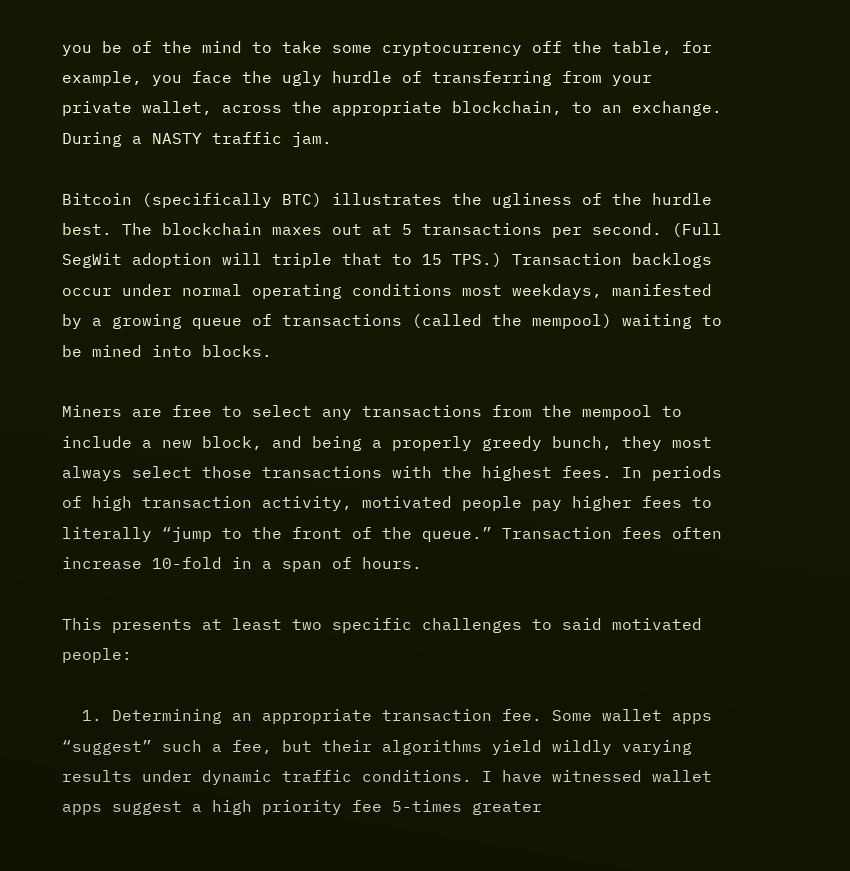you be of the mind to take some cryptocurrency off the table, for example, you face the ugly hurdle of transferring from your private wallet, across the appropriate blockchain, to an exchange. During a NASTY traffic jam.

Bitcoin (specifically BTC) illustrates the ugliness of the hurdle best. The blockchain maxes out at 5 transactions per second. (Full SegWit adoption will triple that to 15 TPS.) Transaction backlogs occur under normal operating conditions most weekdays, manifested by a growing queue of transactions (called the mempool) waiting to be mined into blocks.

Miners are free to select any transactions from the mempool to include a new block, and being a properly greedy bunch, they most always select those transactions with the highest fees. In periods of high transaction activity, motivated people pay higher fees to literally “jump to the front of the queue.” Transaction fees often increase 10-fold in a span of hours.

This presents at least two specific challenges to said motivated people:

  1. Determining an appropriate transaction fee. Some wallet apps “suggest” such a fee, but their algorithms yield wildly varying results under dynamic traffic conditions. I have witnessed wallet apps suggest a high priority fee 5-times greater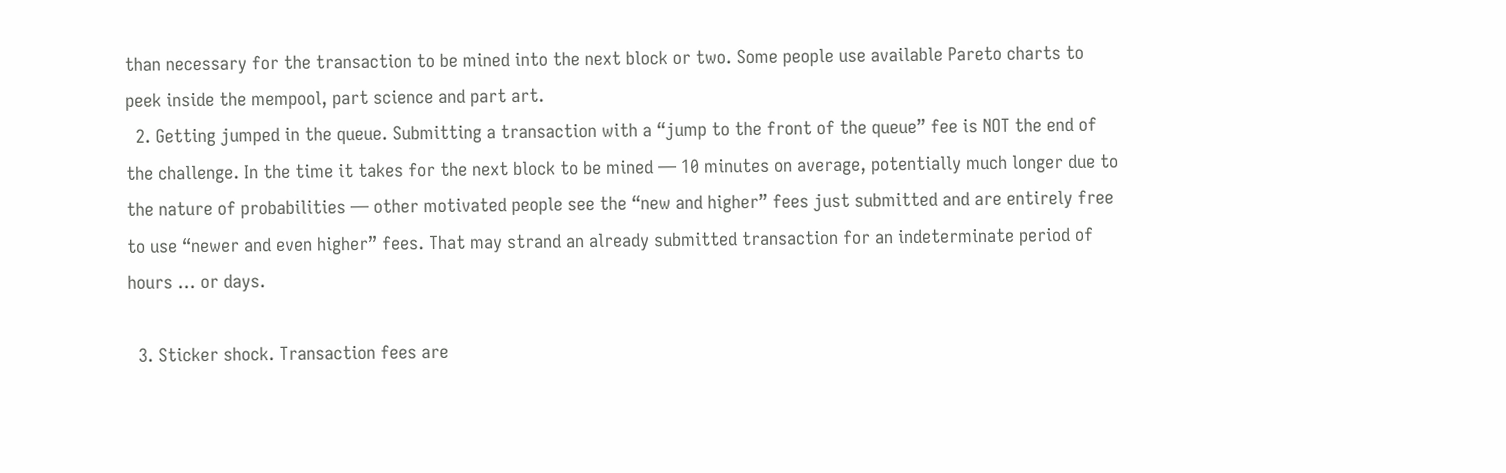than necessary for the transaction to be mined into the next block or two. Some people use available Pareto charts to peek inside the mempool, part science and part art.
  2. Getting jumped in the queue. Submitting a transaction with a “jump to the front of the queue” fee is NOT the end of the challenge. In the time it takes for the next block to be mined — 10 minutes on average, potentially much longer due to the nature of probabilities — other motivated people see the “new and higher” fees just submitted and are entirely free to use “newer and even higher” fees. That may strand an already submitted transaction for an indeterminate period of hours … or days.

  3. Sticker shock. Transaction fees are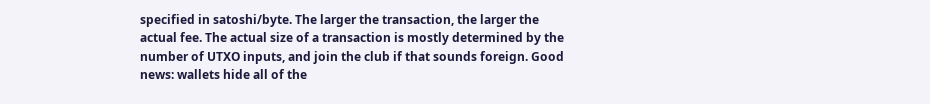specified in satoshi/byte. The larger the transaction, the larger the actual fee. The actual size of a transaction is mostly determined by the number of UTXO inputs, and join the club if that sounds foreign. Good news: wallets hide all of the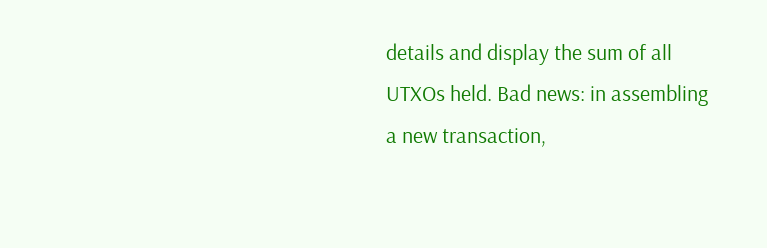details and display the sum of all UTXOs held. Bad news: in assembling a new transaction,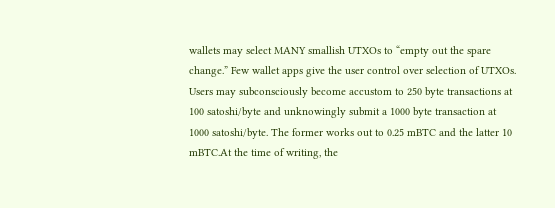wallets may select MANY smallish UTXOs to “empty out the spare change.” Few wallet apps give the user control over selection of UTXOs. Users may subconsciously become accustom to 250 byte transactions at 100 satoshi/byte and unknowingly submit a 1000 byte transaction at 1000 satoshi/byte. The former works out to 0.25 mBTC and the latter 10 mBTC.At the time of writing, the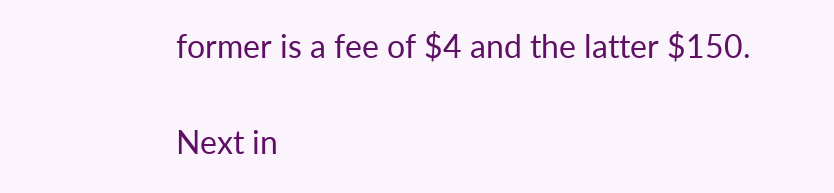former is a fee of $4 and the latter $150.

Next in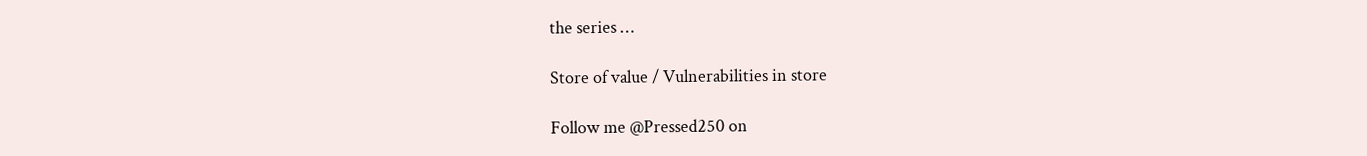the series …

Store of value / Vulnerabilities in store

Follow me @Pressed250 on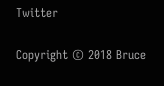Twitter

Copyright © 2018 Bruce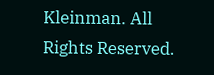Kleinman. All Rights Reserved.